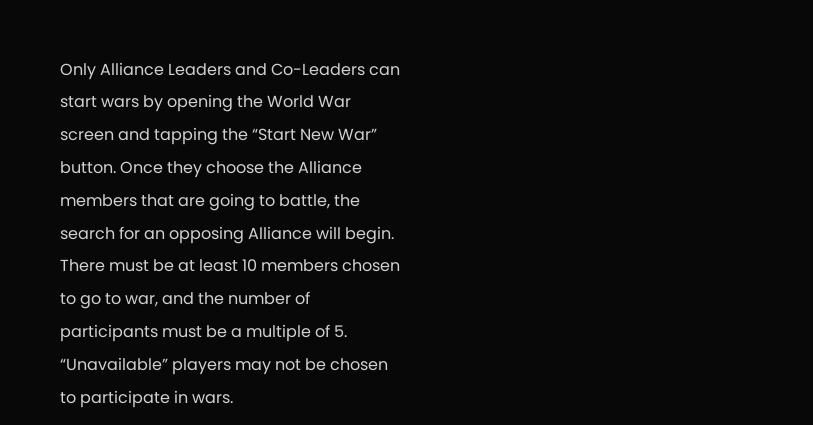Only Alliance Leaders and Co-Leaders can start wars by opening the World War screen and tapping the “Start New War” button. Once they choose the Alliance members that are going to battle, the search for an opposing Alliance will begin. There must be at least 10 members chosen to go to war, and the number of participants must be a multiple of 5. “Unavailable” players may not be chosen to participate in wars.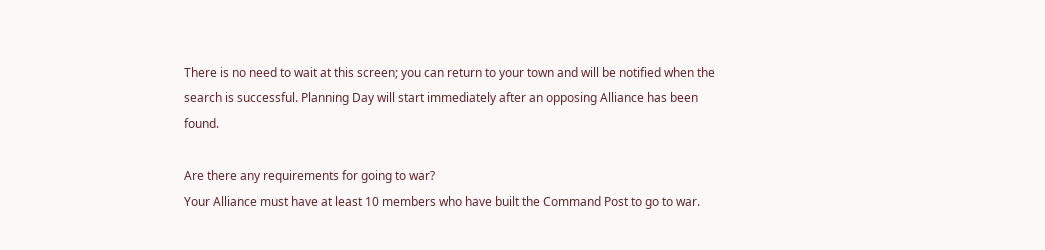There is no need to wait at this screen; you can return to your town and will be notified when the search is successful. Planning Day will start immediately after an opposing Alliance has been found.

Are there any requirements for going to war?
Your Alliance must have at least 10 members who have built the Command Post to go to war.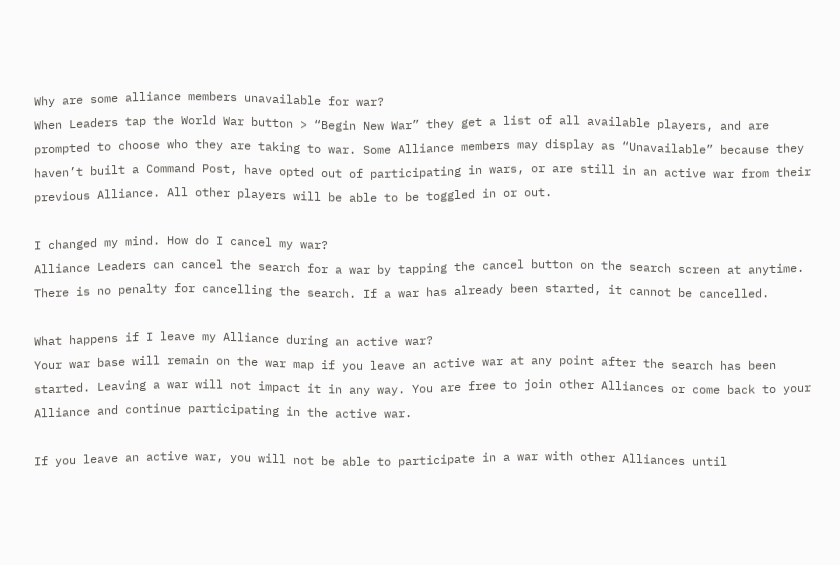Why are some alliance members unavailable for war?
When Leaders tap the World War button > “Begin New War” they get a list of all available players, and are prompted to choose who they are taking to war. Some Alliance members may display as “Unavailable” because they haven’t built a Command Post, have opted out of participating in wars, or are still in an active war from their previous Alliance. All other players will be able to be toggled in or out.

I changed my mind. How do I cancel my war?
Alliance Leaders can cancel the search for a war by tapping the cancel button on the search screen at anytime. There is no penalty for cancelling the search. If a war has already been started, it cannot be cancelled.

What happens if I leave my Alliance during an active war?
Your war base will remain on the war map if you leave an active war at any point after the search has been started. Leaving a war will not impact it in any way. You are free to join other Alliances or come back to your Alliance and continue participating in the active war.

If you leave an active war, you will not be able to participate in a war with other Alliances until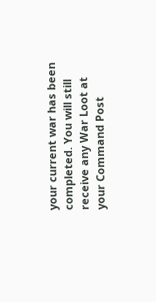your current war has been completed. You will still receive any War Loot at your Command Post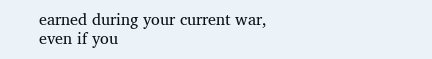earned during your current war, even if you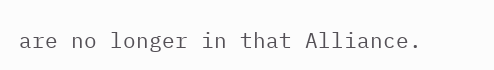are no longer in that Alliance.